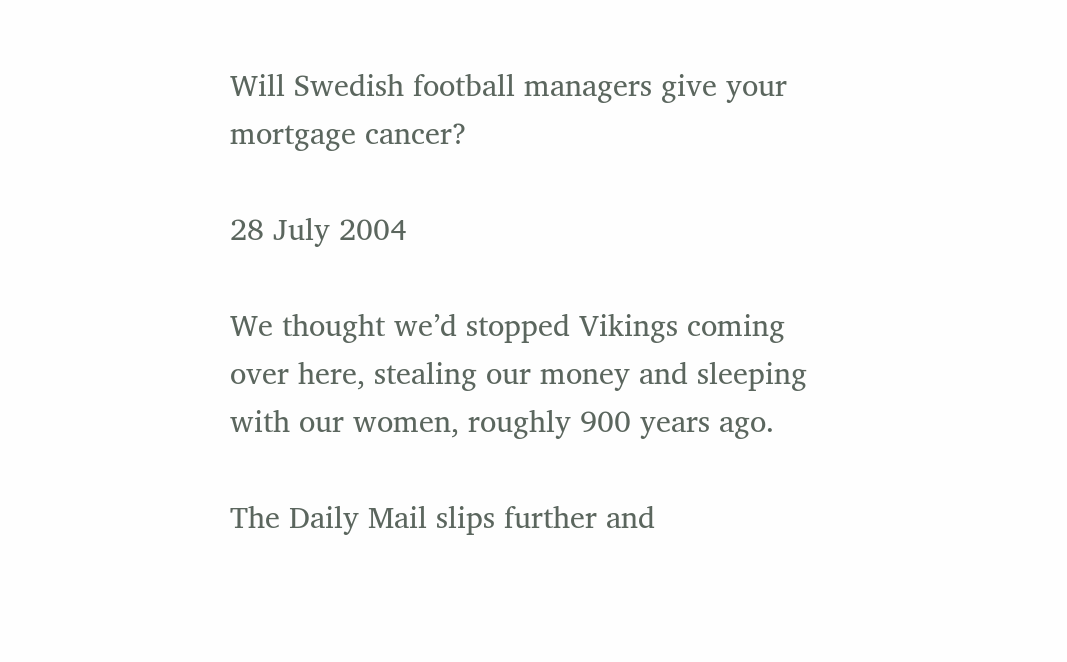Will Swedish football managers give your mortgage cancer?

28 July 2004

We thought we’d stopped Vikings coming over here, stealing our money and sleeping with our women, roughly 900 years ago.

The Daily Mail slips further and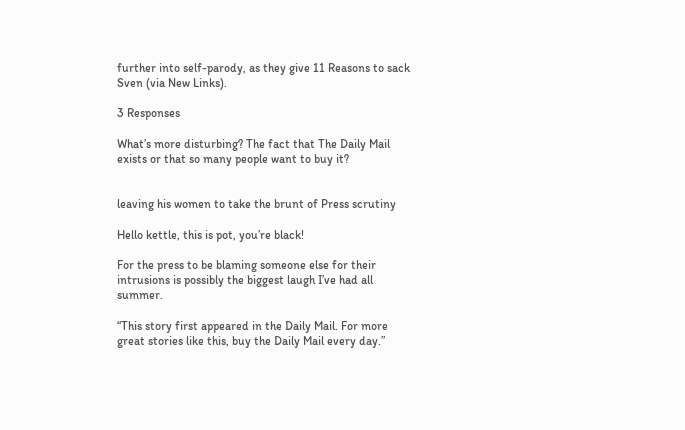further into self-parody, as they give 11 Reasons to sack Sven (via New Links).

3 Responses

What’s more disturbing? The fact that The Daily Mail exists or that so many people want to buy it?


leaving his women to take the brunt of Press scrutiny

Hello kettle, this is pot, you’re black!

For the press to be blaming someone else for their intrusions is possibly the biggest laugh I’ve had all summer.

“This story first appeared in the Daily Mail. For more great stories like this, buy the Daily Mail every day.”